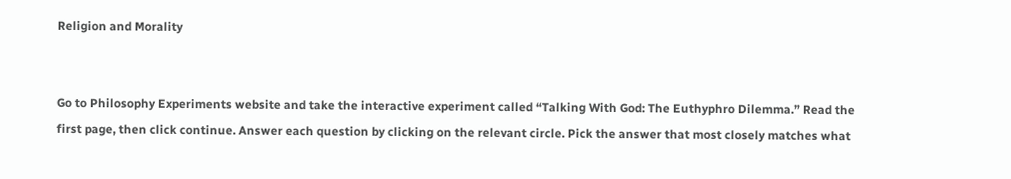Religion and Morality


Go to Philosophy Experiments website and take the interactive experiment called “Talking With God: The Euthyphro Dilemma.” Read the first page, then click continue. Answer each question by clicking on the relevant circle. Pick the answer that most closely matches what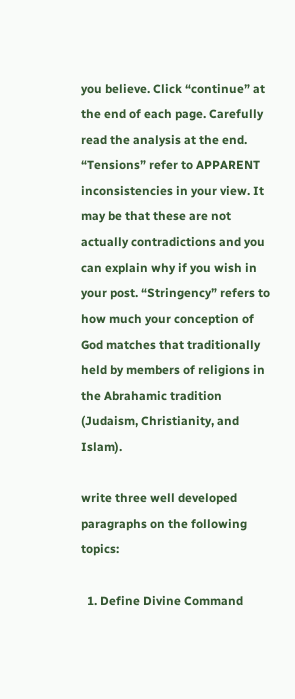you believe. Click “continue” at the end of each page. Carefully read the analysis at the end. “Tensions” refer to APPARENT inconsistencies in your view. It may be that these are not actually contradictions and you can explain why if you wish in your post. “Stringency” refers to how much your conception of God matches that traditionally held by members of religions in the Abrahamic tradition (Judaism, Christianity, and Islam).

write three well developed paragraphs on the following topics:

  1. Define Divine Command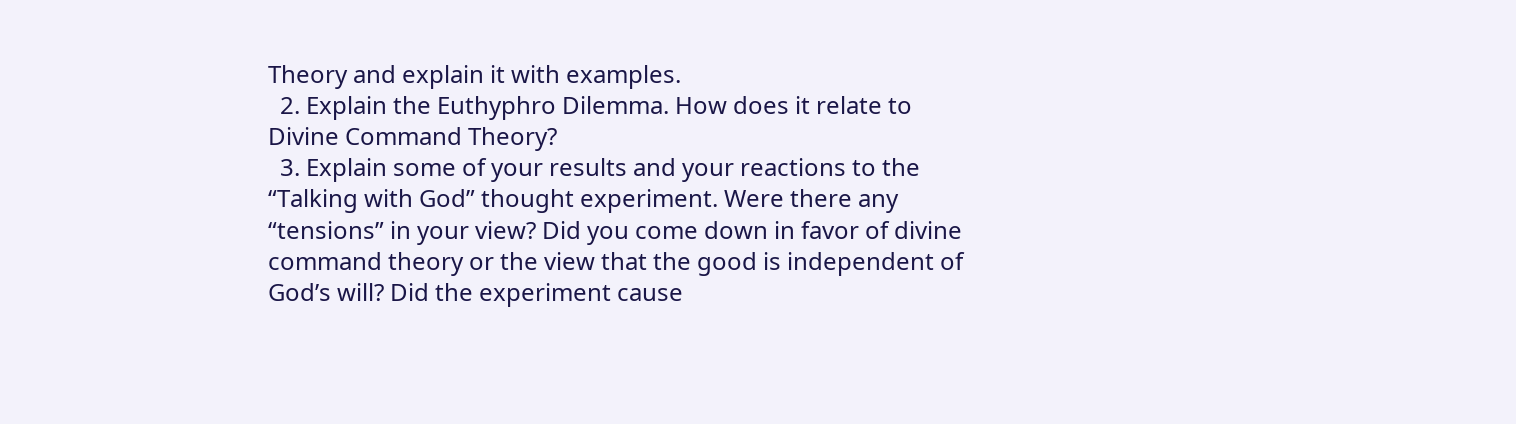Theory and explain it with examples.
  2. Explain the Euthyphro Dilemma. How does it relate to Divine Command Theory?
  3. Explain some of your results and your reactions to the “Talking with God” thought experiment. Were there any “tensions” in your view? Did you come down in favor of divine command theory or the view that the good is independent of God’s will? Did the experiment cause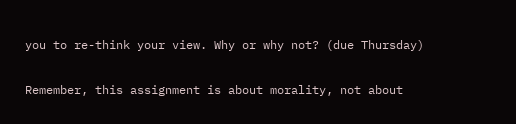you to re-think your view. Why or why not? (due Thursday)

Remember, this assignment is about morality, not about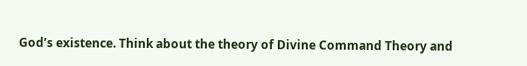God’s existence. Think about the theory of Divine Command Theory and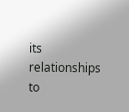its relationships to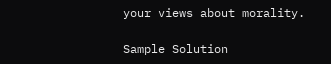your views about morality.

Sample Solution